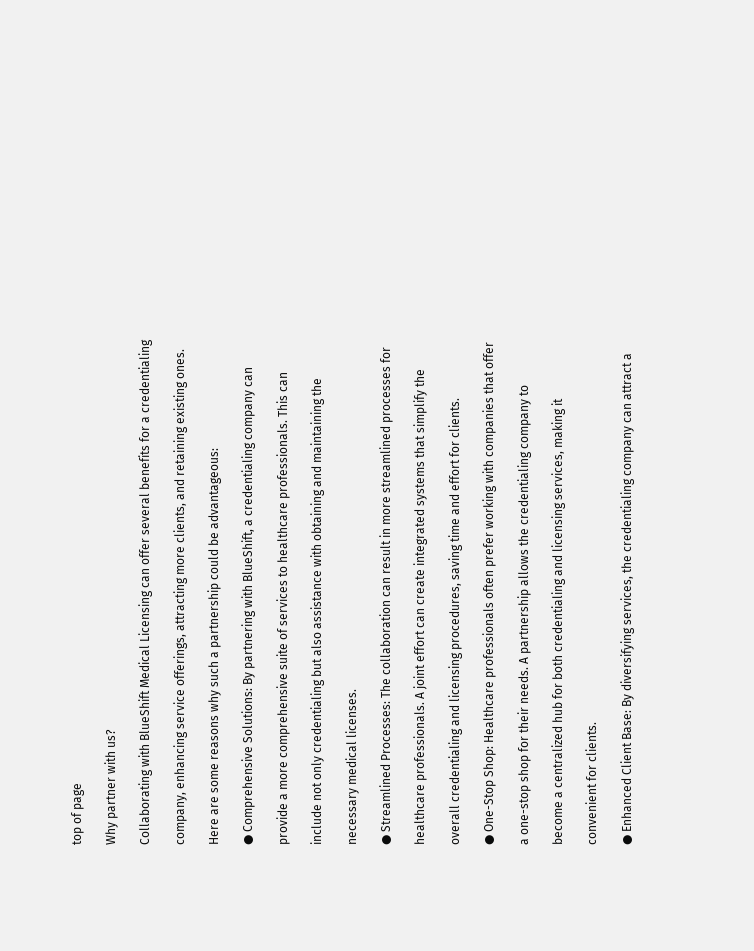top of page

Why partner with us?

Collaborating with BlueShift Medical Licensing can offer several benefits for a credentialing

company, enhancing service offerings, attracting more clients, and retaining existing ones.

Here are some reasons why such a partnership could be advantageous:

● Comprehensive Solutions: By partnering with BlueShift, a credentialing company can

provide a more comprehensive suite of services to healthcare professionals. This can

include not only credentialing but also assistance with obtaining and maintaining the

necessary medical licenses.

● Streamlined Processes: The collaboration can result in more streamlined processes for

healthcare professionals. A joint effort can create integrated systems that simplify the

overall credentialing and licensing procedures, saving time and effort for clients.

● One-Stop Shop: Healthcare professionals often prefer working with companies that offer

a one-stop shop for their needs. A partnership allows the credentialing company to

become a centralized hub for both credentialing and licensing services, making it

convenient for clients.

● Enhanced Client Base: By diversifying services, the credentialing company can attract a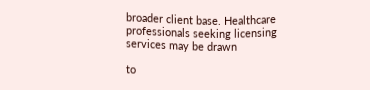broader client base. Healthcare professionals seeking licensing services may be drawn

to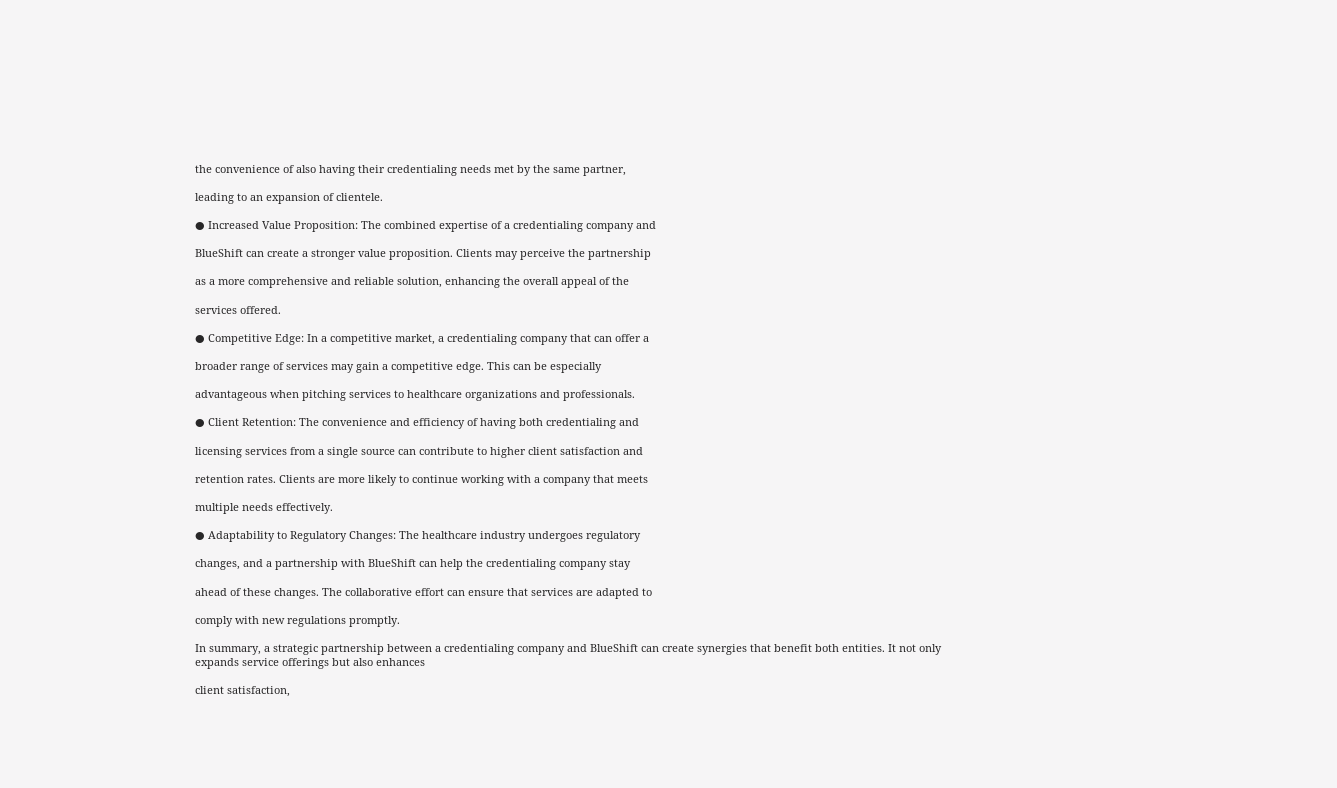the convenience of also having their credentialing needs met by the same partner,

leading to an expansion of clientele.

● Increased Value Proposition: The combined expertise of a credentialing company and

BlueShift can create a stronger value proposition. Clients may perceive the partnership

as a more comprehensive and reliable solution, enhancing the overall appeal of the

services offered.

● Competitive Edge: In a competitive market, a credentialing company that can offer a

broader range of services may gain a competitive edge. This can be especially

advantageous when pitching services to healthcare organizations and professionals.

● Client Retention: The convenience and efficiency of having both credentialing and

licensing services from a single source can contribute to higher client satisfaction and

retention rates. Clients are more likely to continue working with a company that meets

multiple needs effectively.

● Adaptability to Regulatory Changes: The healthcare industry undergoes regulatory

changes, and a partnership with BlueShift can help the credentialing company stay

ahead of these changes. The collaborative effort can ensure that services are adapted to

comply with new regulations promptly.

In summary, a strategic partnership between a credentialing company and BlueShift can create synergies that benefit both entities. It not only expands service offerings but also enhances

client satisfaction,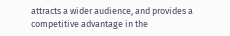attracts a wider audience, and provides a competitive advantage in the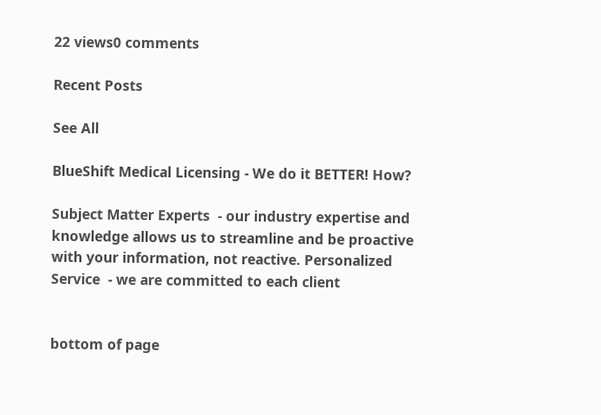22 views0 comments

Recent Posts

See All

BlueShift Medical Licensing - We do it BETTER! How?

Subject Matter Experts  - our industry expertise and knowledge allows us to streamline and be proactive with your information, not reactive. Personalized Service  - we are committed to each client


bottom of page